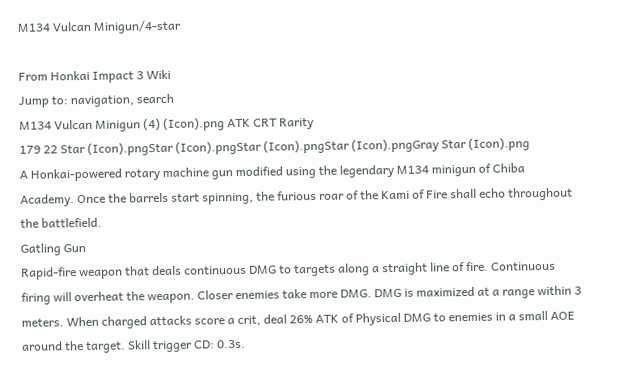M134 Vulcan Minigun/4-star

From Honkai Impact 3 Wiki
Jump to: navigation, search
M134 Vulcan Minigun (4) (Icon).png ATK CRT Rarity
179 22 Star (Icon).pngStar (Icon).pngStar (Icon).pngStar (Icon).pngGray Star (Icon).png
A Honkai-powered rotary machine gun modified using the legendary M134 minigun of Chiba Academy. Once the barrels start spinning, the furious roar of the Kami of Fire shall echo throughout the battlefield.
Gatling Gun
Rapid-fire weapon that deals continuous DMG to targets along a straight line of fire. Continuous firing will overheat the weapon. Closer enemies take more DMG. DMG is maximized at a range within 3 meters. When charged attacks score a crit, deal 26% ATK of Physical DMG to enemies in a small AOE around the target. Skill trigger CD: 0.3s.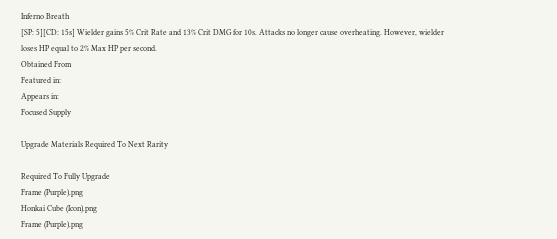Inferno Breath
[SP: 5][CD: 15s] Wielder gains 5% Crit Rate and 13% Crit DMG for 10s. Attacks no longer cause overheating. However, wielder loses HP equal to 2% Max HP per second.
Obtained From
Featured in:
Appears in:
Focused Supply

Upgrade Materials Required To Next Rarity

Required To Fully Upgrade
Frame (Purple).png
Honkai Cube (Icon).png
Frame (Purple).png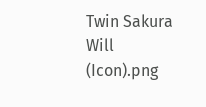Twin Sakura Will (Icon).png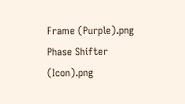Frame (Purple).png
Phase Shifter (Icon).png